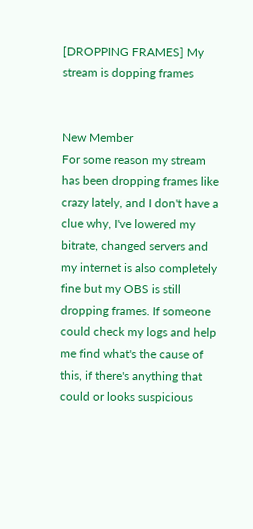[DROPPING FRAMES] My stream is dopping frames


New Member
For some reason my stream has been dropping frames like crazy lately, and I don't have a clue why, I've lowered my bitrate, changed servers and my internet is also completely fine but my OBS is still dropping frames. If someone could check my logs and help me find what's the cause of this, if there's anything that could or looks suspicious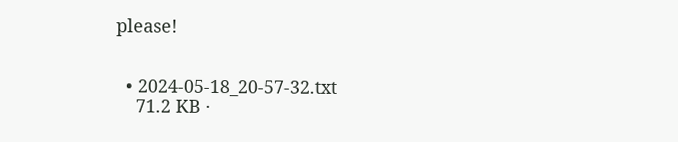please!


  • 2024-05-18_20-57-32.txt
    71.2 KB ·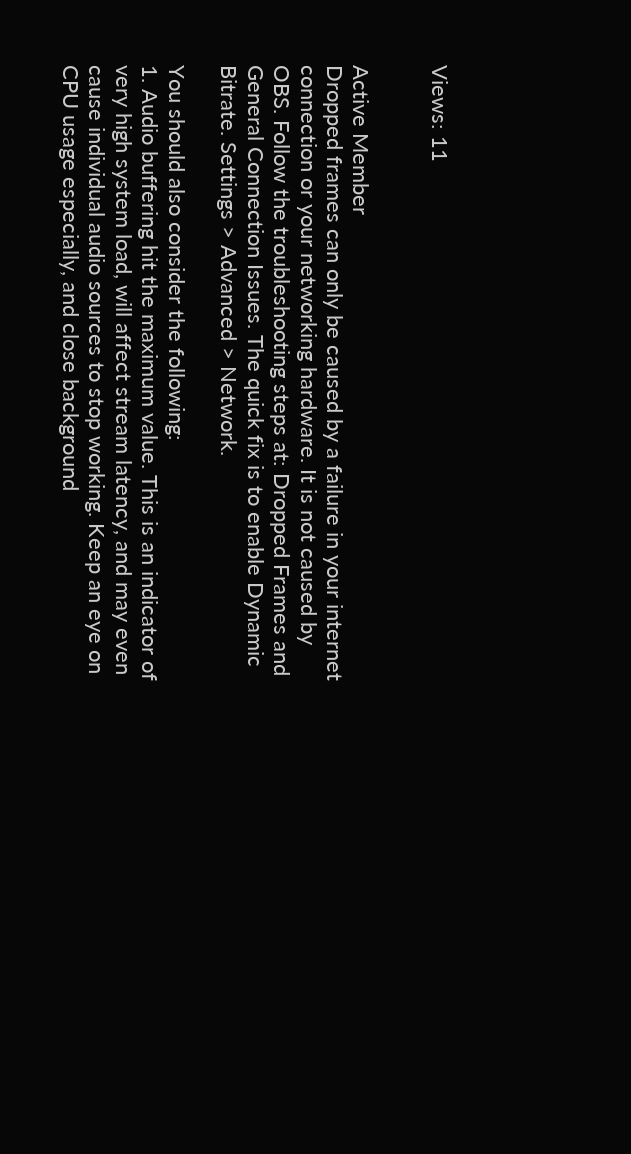Views: 11


Active Member
Dropped frames can only be caused by a failure in your internet connection or your networking hardware. It is not caused by OBS. Follow the troubleshooting steps at: Dropped Frames and General Connection Issues. The quick fix is to enable Dynamic Bitrate. Settings > Advanced > Network.

You should also consider the following:
1. Audio buffering hit the maximum value. This is an indicator of very high system load, will affect stream latency, and may even cause individual audio sources to stop working. Keep an eye on CPU usage especially, and close background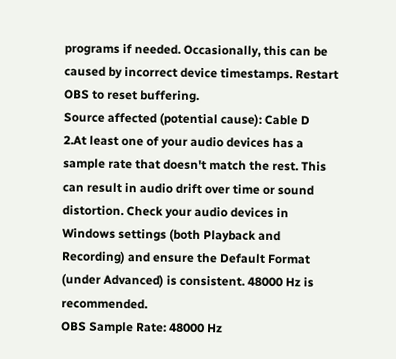programs if needed. Occasionally, this can be caused by incorrect device timestamps. Restart OBS to reset buffering.
Source affected (potential cause): Cable D
2.At least one of your audio devices has a sample rate that doesn't match the rest. This can result in audio drift over time or sound distortion. Check your audio devices in Windows settings (both Playback and Recording) and ensure the Default Format (under Advanced) is consistent. 48000 Hz is recommended.
OBS Sample Rate: 48000 Hz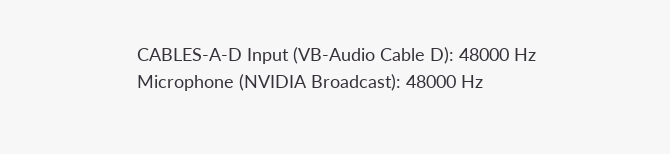CABLES-A-D Input (VB-Audio Cable D): 48000 Hz
Microphone (NVIDIA Broadcast): 48000 Hz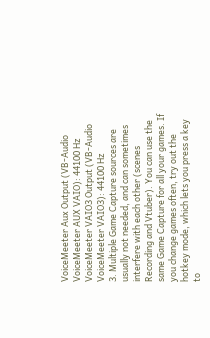VoiceMeeter Aux Output (VB-Audio VoiceMeeter AUX VAIO): 44100 Hz
VoiceMeeter VAIO3 Output (VB-Audio VoiceMeeter VAIO3): 44100 Hz
3. Multiple Game Capture sources are usually not needed, and can sometimes interfere with each other (scenes Recording and Vtuber). You can use the same Game Capture for all your games. If you change games often, try out the hotkey mode, which lets you press a key to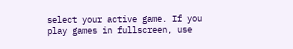select your active game. If you play games in fullscreen, use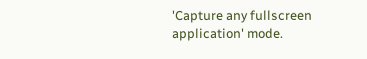'Capture any fullscreen application' mode.